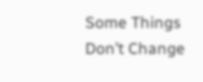Some Things Don’t Change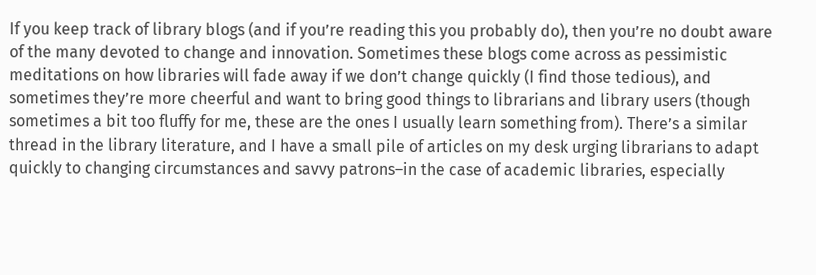If you keep track of library blogs (and if you’re reading this you probably do), then you’re no doubt aware of the many devoted to change and innovation. Sometimes these blogs come across as pessimistic meditations on how libraries will fade away if we don’t change quickly (I find those tedious), and sometimes they’re more cheerful and want to bring good things to librarians and library users (though sometimes a bit too fluffy for me, these are the ones I usually learn something from). There’s a similar thread in the library literature, and I have a small pile of articles on my desk urging librarians to adapt quickly to changing circumstances and savvy patrons–in the case of academic libraries, especially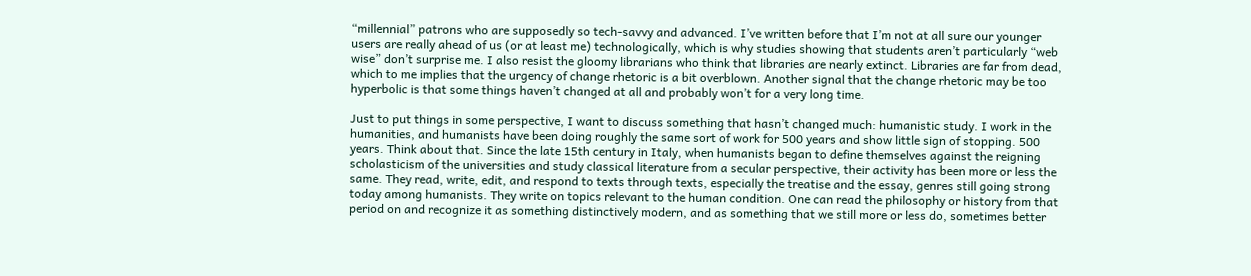“millennial” patrons who are supposedly so tech-savvy and advanced. I’ve written before that I’m not at all sure our younger users are really ahead of us (or at least me) technologically, which is why studies showing that students aren’t particularly “web wise” don’t surprise me. I also resist the gloomy librarians who think that libraries are nearly extinct. Libraries are far from dead, which to me implies that the urgency of change rhetoric is a bit overblown. Another signal that the change rhetoric may be too hyperbolic is that some things haven’t changed at all and probably won’t for a very long time.

Just to put things in some perspective, I want to discuss something that hasn’t changed much: humanistic study. I work in the humanities, and humanists have been doing roughly the same sort of work for 500 years and show little sign of stopping. 500 years. Think about that. Since the late 15th century in Italy, when humanists began to define themselves against the reigning scholasticism of the universities and study classical literature from a secular perspective, their activity has been more or less the same. They read, write, edit, and respond to texts through texts, especially the treatise and the essay, genres still going strong today among humanists. They write on topics relevant to the human condition. One can read the philosophy or history from that period on and recognize it as something distinctively modern, and as something that we still more or less do, sometimes better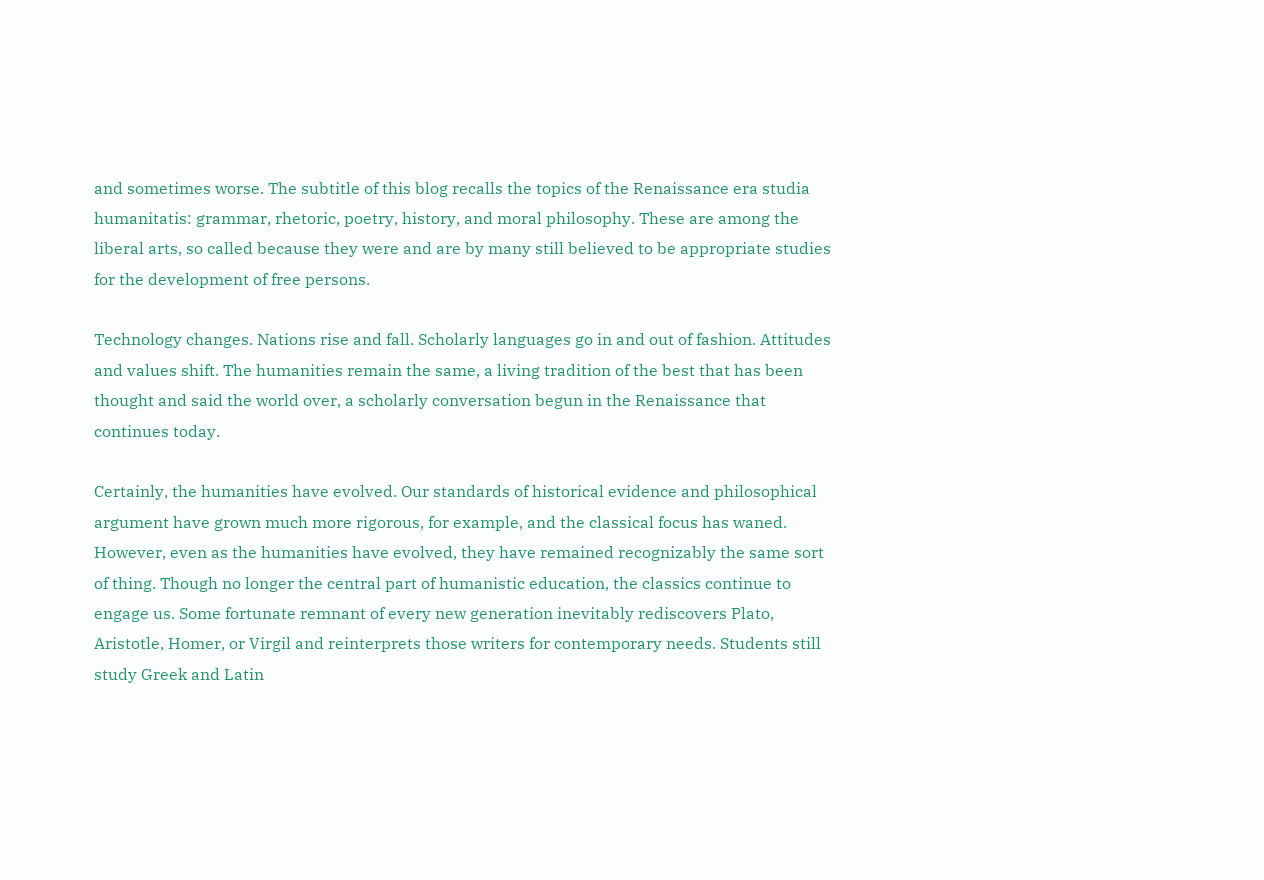and sometimes worse. The subtitle of this blog recalls the topics of the Renaissance era studia humanitatis: grammar, rhetoric, poetry, history, and moral philosophy. These are among the liberal arts, so called because they were and are by many still believed to be appropriate studies for the development of free persons.

Technology changes. Nations rise and fall. Scholarly languages go in and out of fashion. Attitudes and values shift. The humanities remain the same, a living tradition of the best that has been thought and said the world over, a scholarly conversation begun in the Renaissance that continues today.

Certainly, the humanities have evolved. Our standards of historical evidence and philosophical argument have grown much more rigorous, for example, and the classical focus has waned. However, even as the humanities have evolved, they have remained recognizably the same sort of thing. Though no longer the central part of humanistic education, the classics continue to engage us. Some fortunate remnant of every new generation inevitably rediscovers Plato, Aristotle, Homer, or Virgil and reinterprets those writers for contemporary needs. Students still study Greek and Latin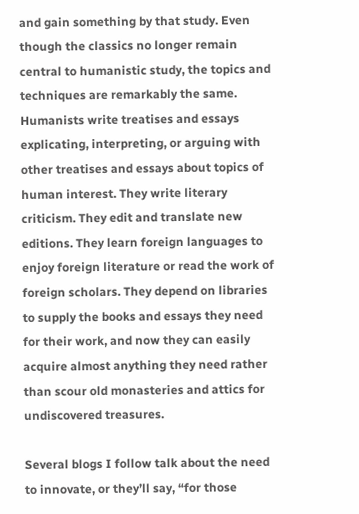and gain something by that study. Even though the classics no longer remain central to humanistic study, the topics and techniques are remarkably the same. Humanists write treatises and essays explicating, interpreting, or arguing with other treatises and essays about topics of human interest. They write literary criticism. They edit and translate new editions. They learn foreign languages to enjoy foreign literature or read the work of foreign scholars. They depend on libraries to supply the books and essays they need for their work, and now they can easily acquire almost anything they need rather than scour old monasteries and attics for undiscovered treasures.

Several blogs I follow talk about the need to innovate, or they’ll say, “for those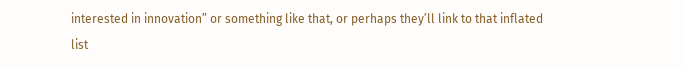interested in innovation” or something like that, or perhaps they’ll link to that inflated list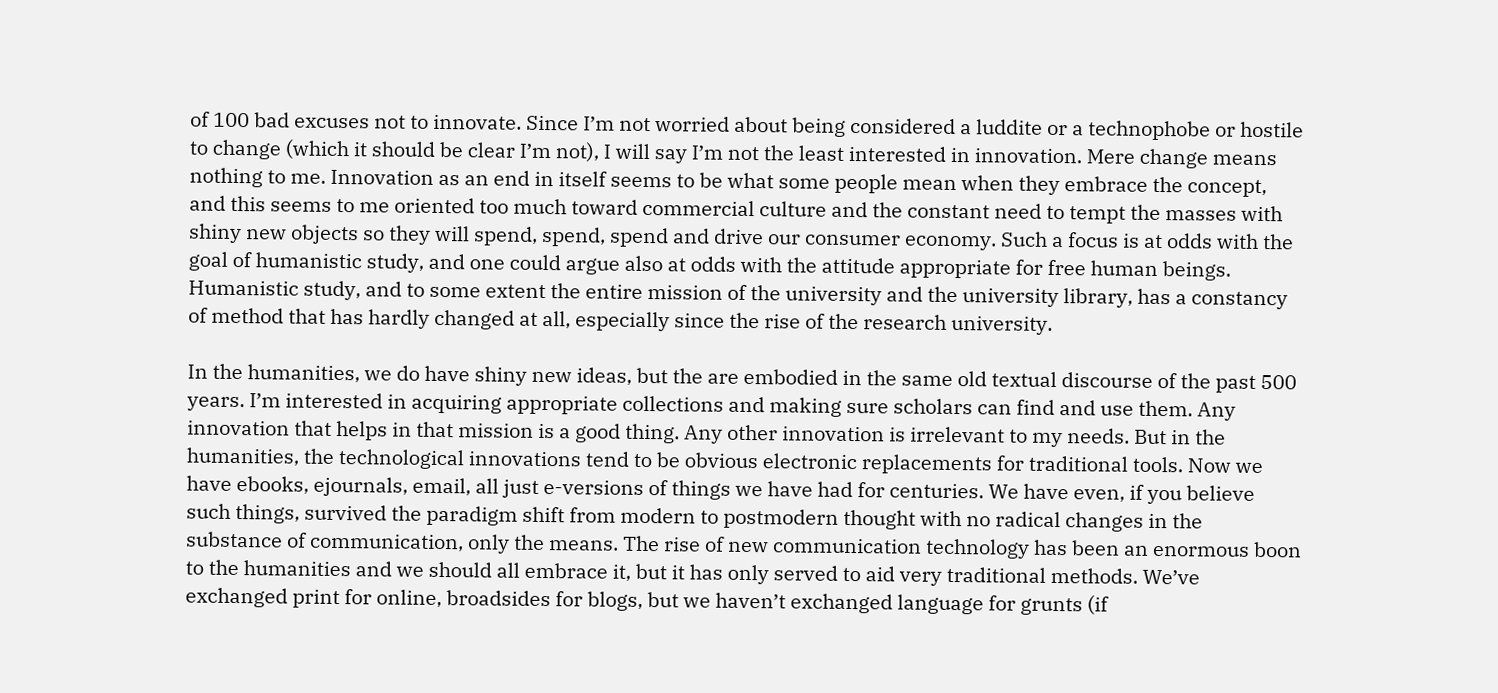of 100 bad excuses not to innovate. Since I’m not worried about being considered a luddite or a technophobe or hostile to change (which it should be clear I’m not), I will say I’m not the least interested in innovation. Mere change means nothing to me. Innovation as an end in itself seems to be what some people mean when they embrace the concept, and this seems to me oriented too much toward commercial culture and the constant need to tempt the masses with shiny new objects so they will spend, spend, spend and drive our consumer economy. Such a focus is at odds with the goal of humanistic study, and one could argue also at odds with the attitude appropriate for free human beings. Humanistic study, and to some extent the entire mission of the university and the university library, has a constancy of method that has hardly changed at all, especially since the rise of the research university.

In the humanities, we do have shiny new ideas, but the are embodied in the same old textual discourse of the past 500 years. I’m interested in acquiring appropriate collections and making sure scholars can find and use them. Any innovation that helps in that mission is a good thing. Any other innovation is irrelevant to my needs. But in the humanities, the technological innovations tend to be obvious electronic replacements for traditional tools. Now we have ebooks, ejournals, email, all just e-versions of things we have had for centuries. We have even, if you believe such things, survived the paradigm shift from modern to postmodern thought with no radical changes in the substance of communication, only the means. The rise of new communication technology has been an enormous boon to the humanities and we should all embrace it, but it has only served to aid very traditional methods. We’ve exchanged print for online, broadsides for blogs, but we haven’t exchanged language for grunts (if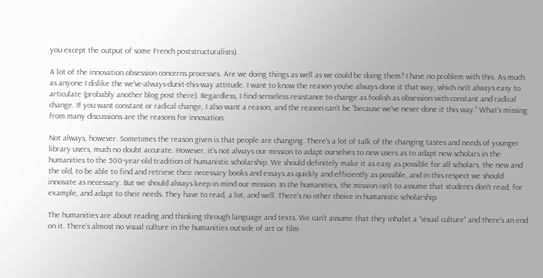you except the output of some French poststructuralists).

A lot of the innovation obsession concerns processes. Are we doing things as well as we could be doing them? I have no problem with this. As much as anyone I dislike the we’ve-always-dunit-this-way attitude. I want to know the reason you’ve always done it that way, which isn’t always easy to articulate (probably another blog post there). Regardless, I find senseless resistance to change as foolish as obsession with constant and radical change. If you want constant or radical change, I also want a reason, and the reason can’t be “because we’ve never done it this way.” What’s missing from many discussions are the reasons for innovation.

Not always, however. Sometimes the reason given is that people are changing. There’s a lot of talk of the changing tastes and needs of younger library users, much no doubt accurate. However, it’s not always our mission to adapt ourselves to new users as to adapt new scholars in the humanities to the 500-year-old tradition of humanistic scholarship. We should definitely make it as easy as possible for all scholars, the new and the old, to be able to find and retrieve their necessary books and essays as quickly and efficiently as possible, and in this respect we should innovate as necessary. But we should always keep in mind our mission. In the humanities, the mission isn’t to assume that students don’t read, for example, and adapt to their needs. They have to read, a lot, and well. There’s no other choice in humanistic scholarship.

The humanities are about reading and thinking through language and texts. We can’t assume that they inhabit a “visual culture” and there’s an end on it. There’s almost no visual culture in the humanities outside of art or film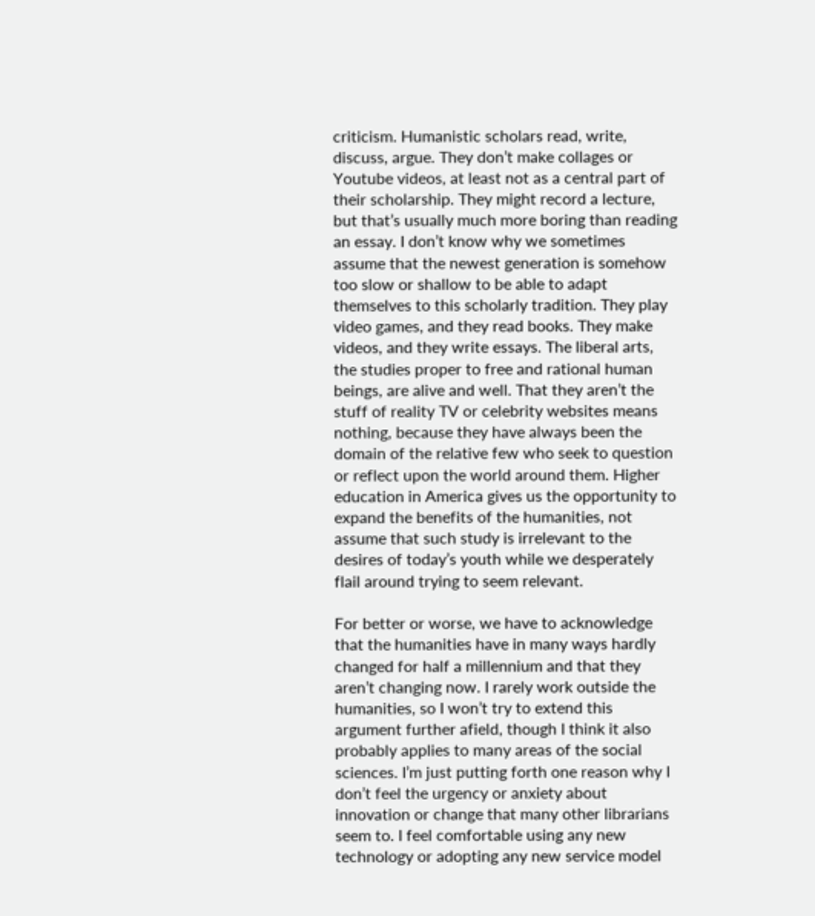criticism. Humanistic scholars read, write, discuss, argue. They don’t make collages or Youtube videos, at least not as a central part of their scholarship. They might record a lecture, but that’s usually much more boring than reading an essay. I don’t know why we sometimes assume that the newest generation is somehow too slow or shallow to be able to adapt themselves to this scholarly tradition. They play video games, and they read books. They make videos, and they write essays. The liberal arts, the studies proper to free and rational human beings, are alive and well. That they aren’t the stuff of reality TV or celebrity websites means nothing, because they have always been the domain of the relative few who seek to question or reflect upon the world around them. Higher education in America gives us the opportunity to expand the benefits of the humanities, not assume that such study is irrelevant to the desires of today’s youth while we desperately flail around trying to seem relevant.

For better or worse, we have to acknowledge that the humanities have in many ways hardly changed for half a millennium and that they aren’t changing now. I rarely work outside the humanities, so I won’t try to extend this argument further afield, though I think it also probably applies to many areas of the social sciences. I’m just putting forth one reason why I don’t feel the urgency or anxiety about innovation or change that many other librarians seem to. I feel comfortable using any new technology or adopting any new service model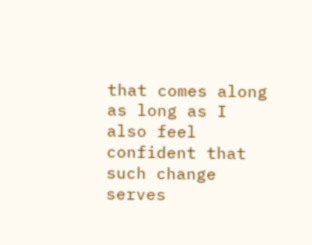that comes along as long as I also feel confident that such change serves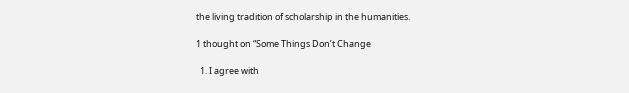the living tradition of scholarship in the humanities.

1 thought on “Some Things Don’t Change

  1. I agree with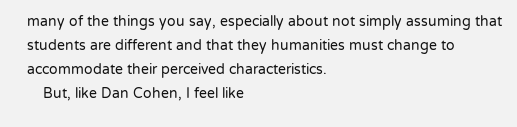many of the things you say, especially about not simply assuming that students are different and that they humanities must change to accommodate their perceived characteristics.
    But, like Dan Cohen, I feel like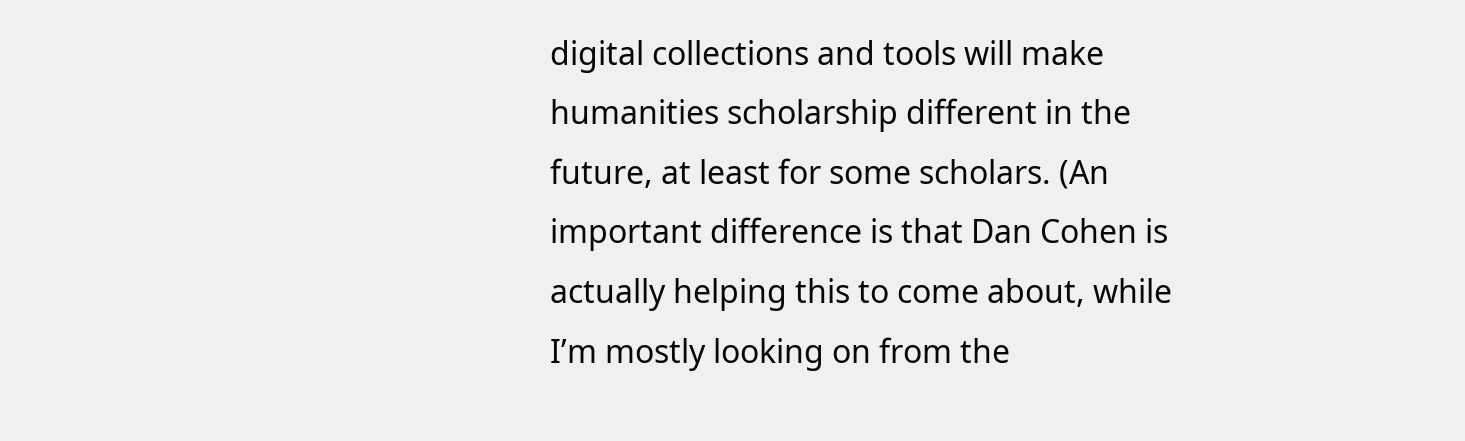digital collections and tools will make humanities scholarship different in the future, at least for some scholars. (An important difference is that Dan Cohen is actually helping this to come about, while I’m mostly looking on from the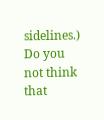sidelines.) Do you not think that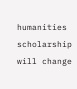humanities scholarship will change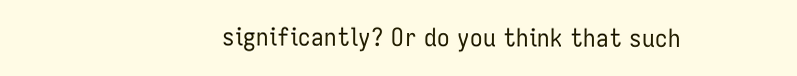significantly? Or do you think that such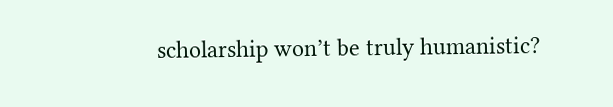scholarship won’t be truly humanistic?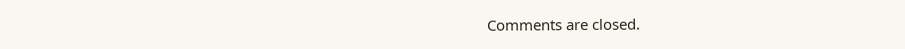Comments are closed.